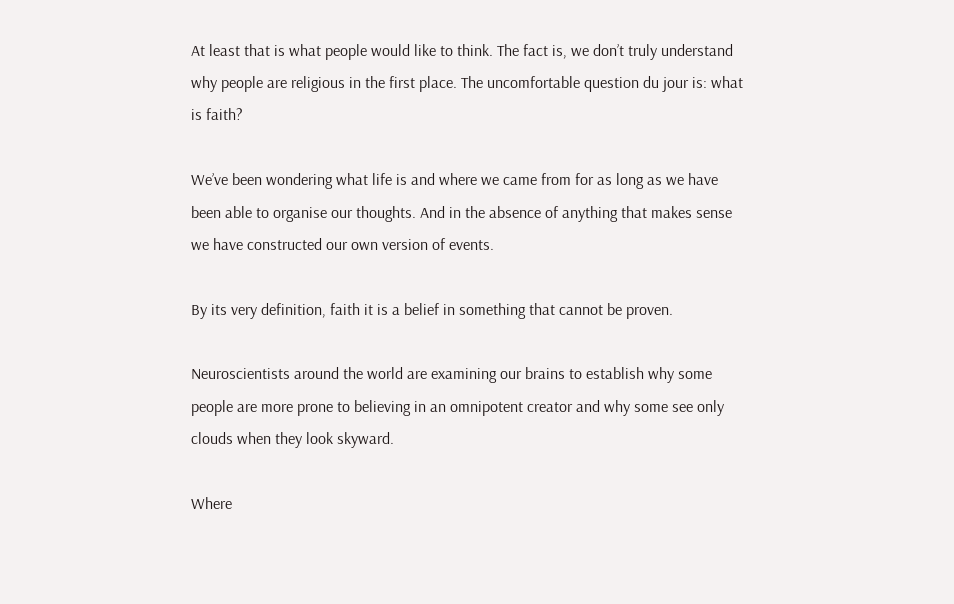At least that is what people would like to think. The fact is, we don’t truly understand why people are religious in the first place. The uncomfortable question du jour is: what is faith?

We’ve been wondering what life is and where we came from for as long as we have been able to organise our thoughts. And in the absence of anything that makes sense we have constructed our own version of events.

By its very definition, faith it is a belief in something that cannot be proven.

Neuroscientists around the world are examining our brains to establish why some people are more prone to believing in an omnipotent creator and why some see only clouds when they look skyward.

Where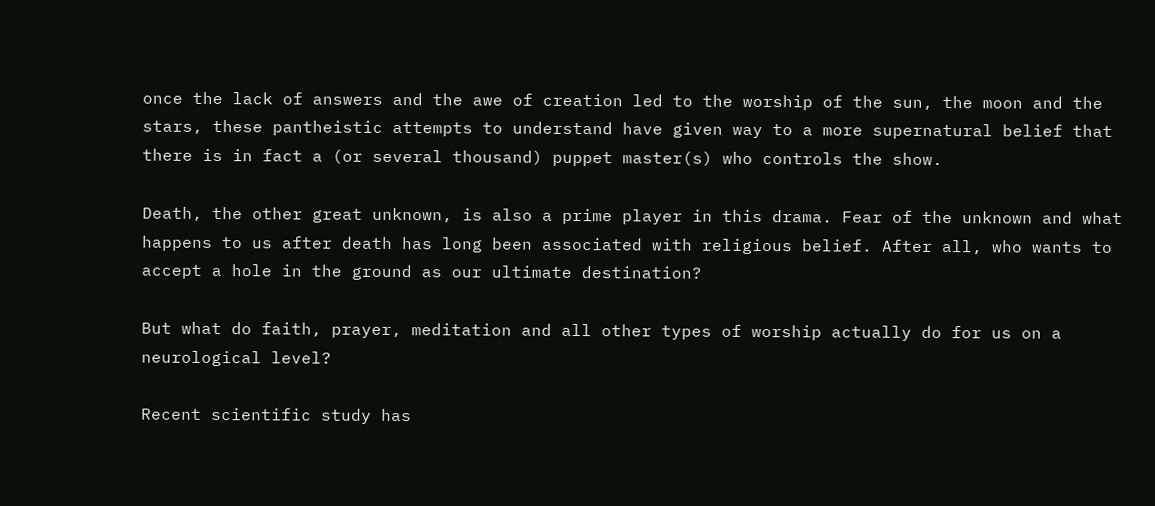once the lack of answers and the awe of creation led to the worship of the sun, the moon and the stars, these pantheistic attempts to understand have given way to a more supernatural belief that there is in fact a (or several thousand) puppet master(s) who controls the show.

Death, the other great unknown, is also a prime player in this drama. Fear of the unknown and what happens to us after death has long been associated with religious belief. After all, who wants to accept a hole in the ground as our ultimate destination?

But what do faith, prayer, meditation and all other types of worship actually do for us on a neurological level?

Recent scientific study has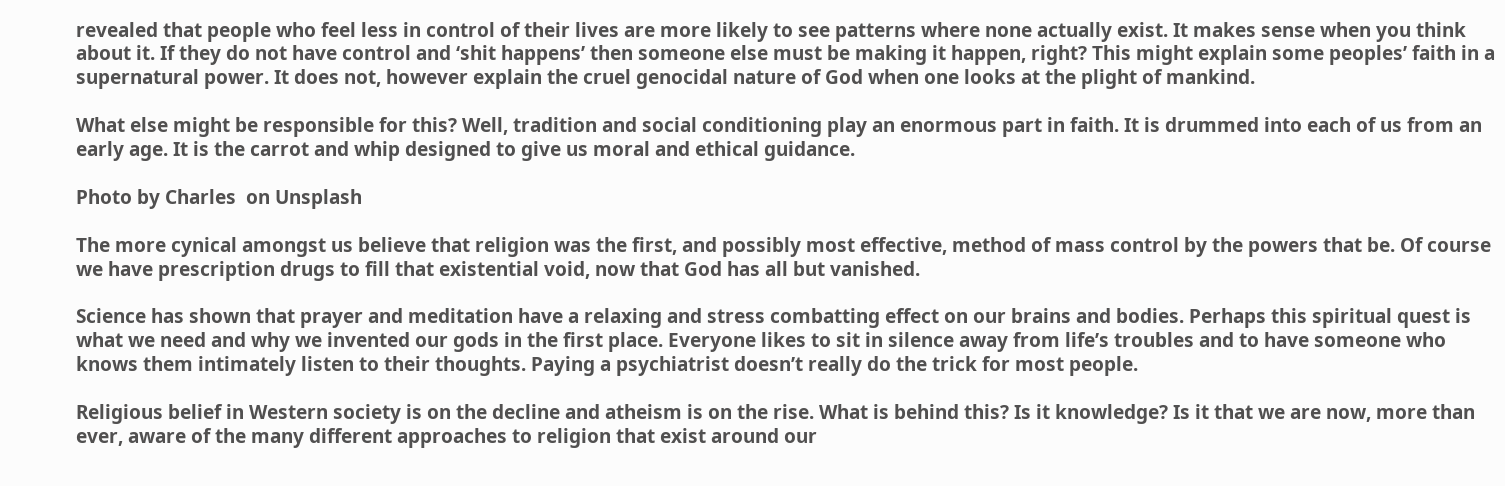revealed that people who feel less in control of their lives are more likely to see patterns where none actually exist. It makes sense when you think about it. If they do not have control and ‘shit happens’ then someone else must be making it happen, right? This might explain some peoples’ faith in a supernatural power. It does not, however explain the cruel genocidal nature of God when one looks at the plight of mankind.

What else might be responsible for this? Well, tradition and social conditioning play an enormous part in faith. It is drummed into each of us from an early age. It is the carrot and whip designed to give us moral and ethical guidance.

Photo by Charles  on Unsplash

The more cynical amongst us believe that religion was the first, and possibly most effective, method of mass control by the powers that be. Of course we have prescription drugs to fill that existential void, now that God has all but vanished.

Science has shown that prayer and meditation have a relaxing and stress combatting effect on our brains and bodies. Perhaps this spiritual quest is what we need and why we invented our gods in the first place. Everyone likes to sit in silence away from life’s troubles and to have someone who knows them intimately listen to their thoughts. Paying a psychiatrist doesn’t really do the trick for most people.

Religious belief in Western society is on the decline and atheism is on the rise. What is behind this? Is it knowledge? Is it that we are now, more than ever, aware of the many different approaches to religion that exist around our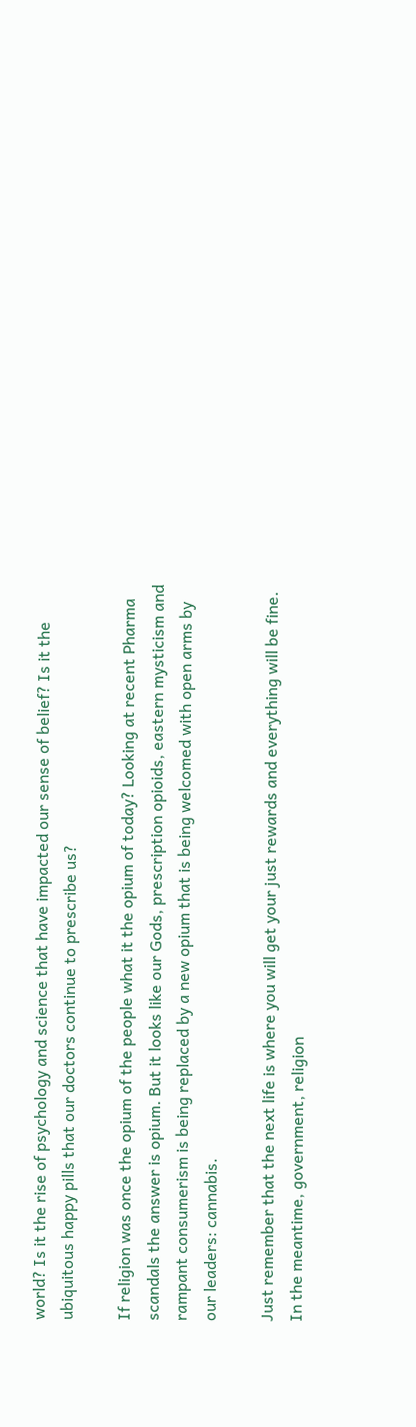world? Is it the rise of psychology and science that have impacted our sense of belief? Is it the ubiquitous happy pills that our doctors continue to prescribe us?

If religion was once the opium of the people what it the opium of today? Looking at recent Pharma scandals the answer is opium. But it looks like our Gods, prescription opioids, eastern mysticism and rampant consumerism is being replaced by a new opium that is being welcomed with open arms by our leaders: cannabis.

Just remember that the next life is where you will get your just rewards and everything will be fine. In the meantime, government, religion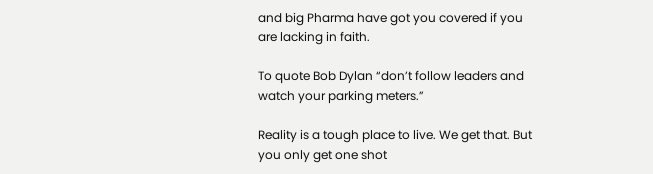and big Pharma have got you covered if you are lacking in faith.

To quote Bob Dylan “don’t follow leaders and watch your parking meters.”

Reality is a tough place to live. We get that. But you only get one shot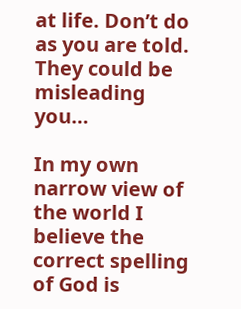at life. Don’t do as you are told. They could be misleading you…

In my own narrow view of the world I believe the correct spelling of God is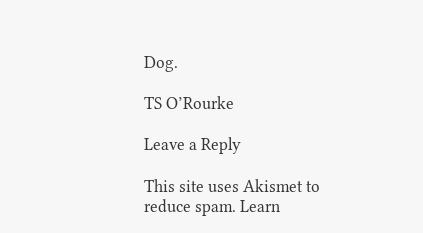Dog.

TS O’Rourke

Leave a Reply

This site uses Akismet to reduce spam. Learn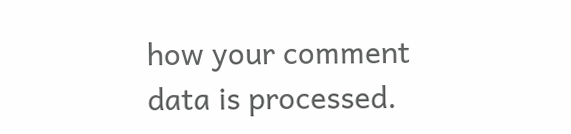how your comment data is processed.